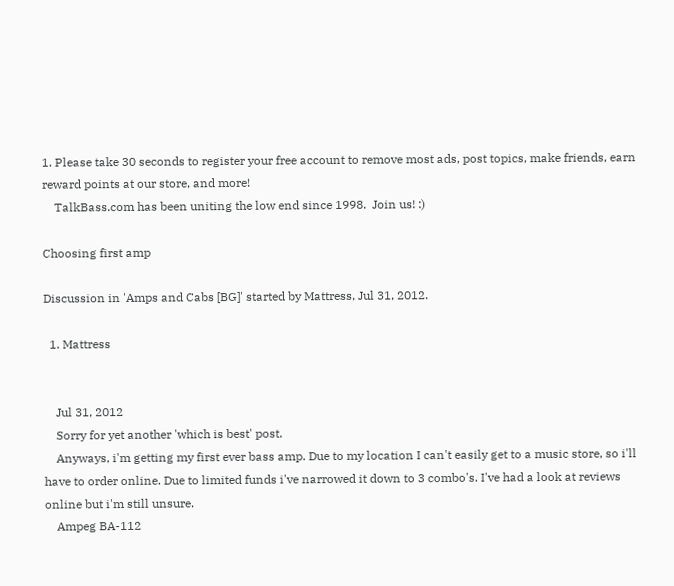1. Please take 30 seconds to register your free account to remove most ads, post topics, make friends, earn reward points at our store, and more!
    TalkBass.com has been uniting the low end since 1998.  Join us! :)

Choosing first amp

Discussion in 'Amps and Cabs [BG]' started by Mattress, Jul 31, 2012.

  1. Mattress


    Jul 31, 2012
    Sorry for yet another 'which is best' post.
    Anyways, i'm getting my first ever bass amp. Due to my location I can't easily get to a music store, so i'll have to order online. Due to limited funds i've narrowed it down to 3 combo's. I've had a look at reviews online but i'm still unsure.
    Ampeg BA-112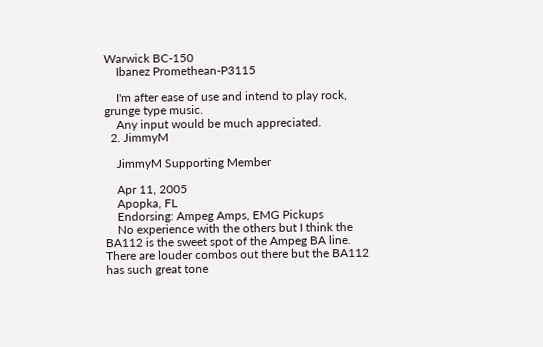Warwick BC-150
    Ibanez Promethean-P3115

    I'm after ease of use and intend to play rock, grunge type music.
    Any input would be much appreciated.
  2. JimmyM

    JimmyM Supporting Member

    Apr 11, 2005
    Apopka, FL
    Endorsing: Ampeg Amps, EMG Pickups
    No experience with the others but I think the BA112 is the sweet spot of the Ampeg BA line. There are louder combos out there but the BA112 has such great tone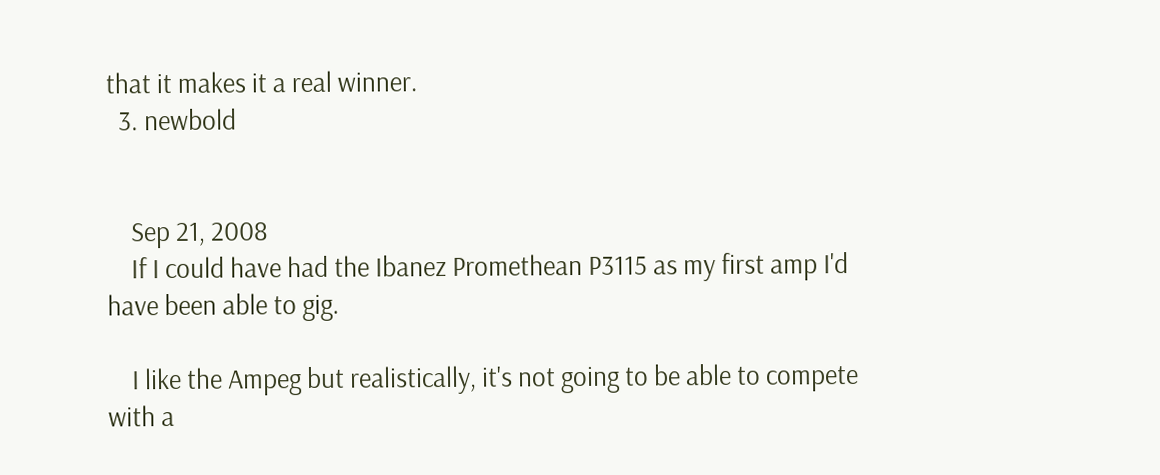that it makes it a real winner.
  3. newbold


    Sep 21, 2008
    If I could have had the Ibanez Promethean P3115 as my first amp I'd have been able to gig.

    I like the Ampeg but realistically, it's not going to be able to compete with a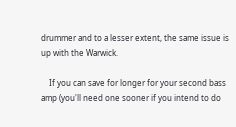drummer and to a lesser extent, the same issue is up with the Warwick.

    If you can save for longer for your second bass amp (you'll need one sooner if you intend to do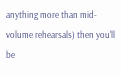anything more than mid-volume rehearsals) then you'll be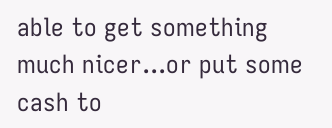able to get something much nicer...or put some cash to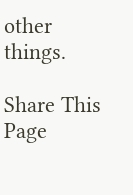other things.

Share This Page